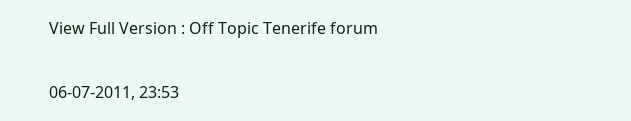View Full Version : Off Topic Tenerife forum

06-07-2011, 23:53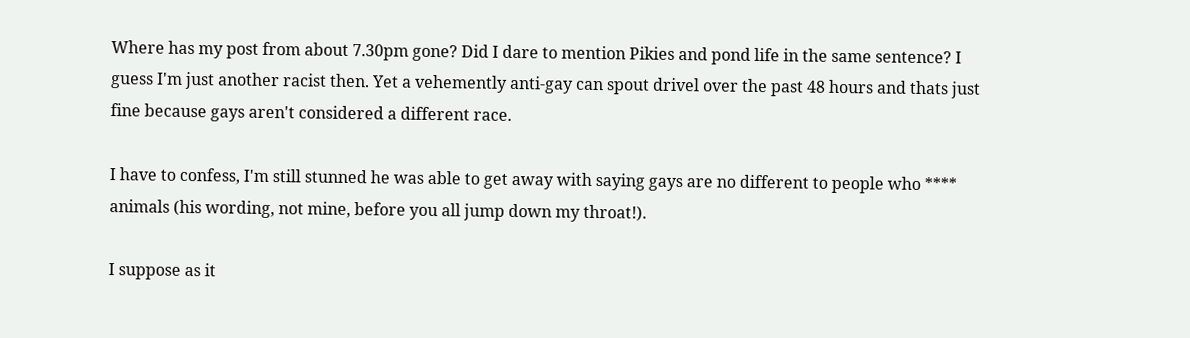Where has my post from about 7.30pm gone? Did I dare to mention Pikies and pond life in the same sentence? I guess I'm just another racist then. Yet a vehemently anti-gay can spout drivel over the past 48 hours and thats just fine because gays aren't considered a different race.

I have to confess, I'm still stunned he was able to get away with saying gays are no different to people who **** animals (his wording, not mine, before you all jump down my throat!).

I suppose as it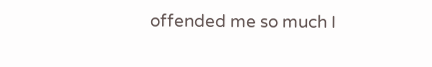offended me so much I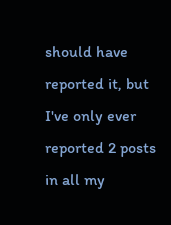should have reported it, but I've only ever reported 2 posts in all my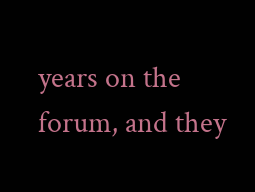years on the forum, and they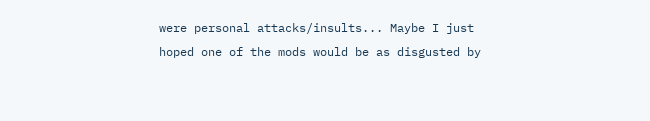were personal attacks/insults... Maybe I just hoped one of the mods would be as disgusted by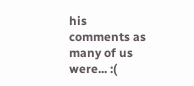his comments as many of us were... :(